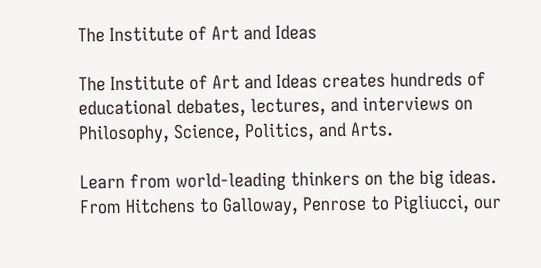The Institute of Art and Ideas

The Institute of Art and Ideas creates hundreds of educational debates, lectures, and interviews on Philosophy, Science, Politics, and Arts.

Learn from world-leading thinkers on the big ideas. From Hitchens to Galloway, Penrose to Pigliucci, our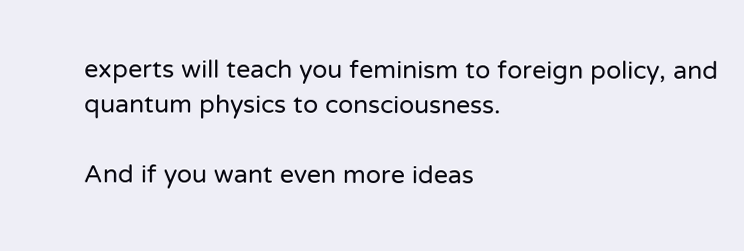experts will teach you feminism to foreign policy, and quantum physics to consciousness.

And if you want even more ideas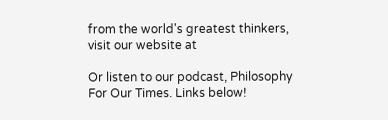from the world's greatest thinkers, visit our website at

Or listen to our podcast, Philosophy For Our Times. Links below!